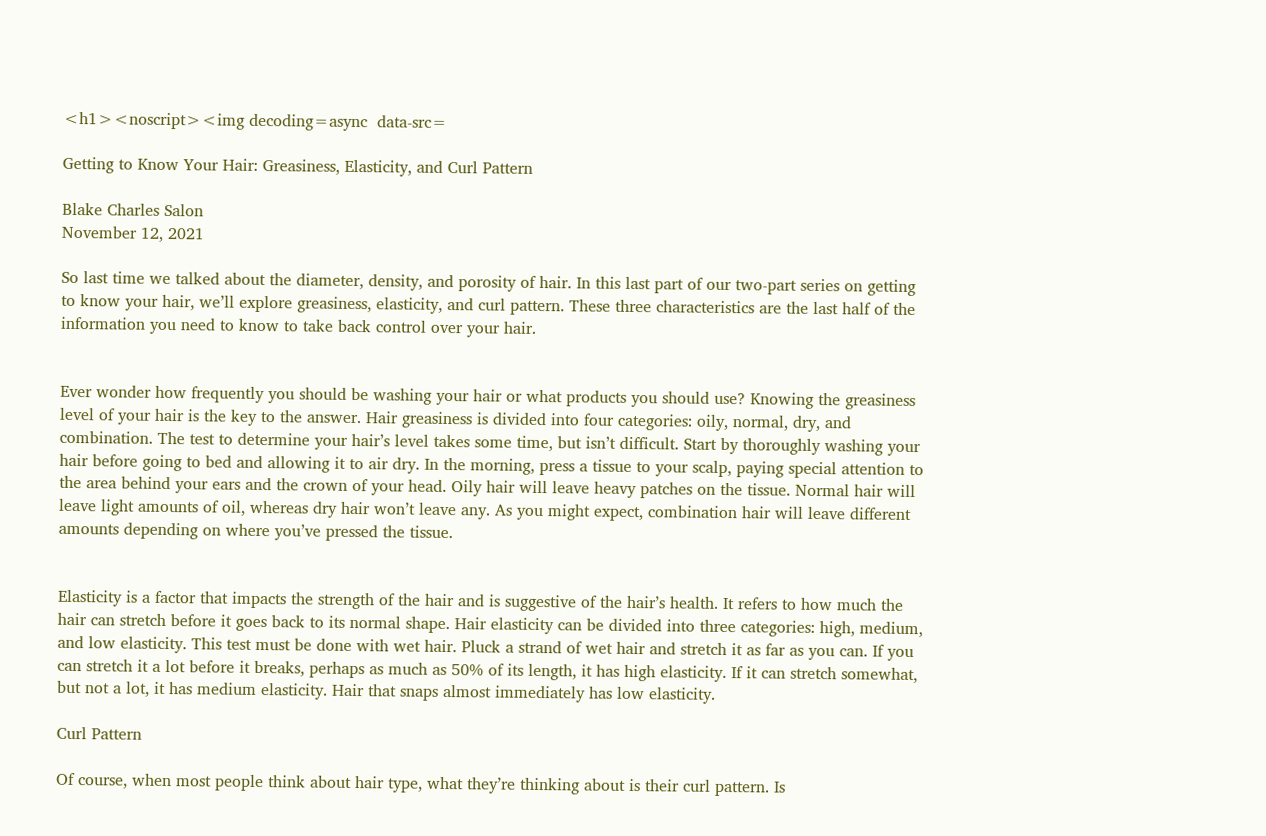<h1><noscript><img decoding=async  data-src=

Getting to Know Your Hair: Greasiness, Elasticity, and Curl Pattern

Blake Charles Salon
November 12, 2021

So last time we talked about the diameter, density, and porosity of hair. In this last part of our two-part series on getting to know your hair, we’ll explore greasiness, elasticity, and curl pattern. These three characteristics are the last half of the information you need to know to take back control over your hair.


Ever wonder how frequently you should be washing your hair or what products you should use? Knowing the greasiness level of your hair is the key to the answer. Hair greasiness is divided into four categories: oily, normal, dry, and combination. The test to determine your hair’s level takes some time, but isn’t difficult. Start by thoroughly washing your hair before going to bed and allowing it to air dry. In the morning, press a tissue to your scalp, paying special attention to the area behind your ears and the crown of your head. Oily hair will leave heavy patches on the tissue. Normal hair will leave light amounts of oil, whereas dry hair won’t leave any. As you might expect, combination hair will leave different amounts depending on where you’ve pressed the tissue.


Elasticity is a factor that impacts the strength of the hair and is suggestive of the hair’s health. It refers to how much the hair can stretch before it goes back to its normal shape. Hair elasticity can be divided into three categories: high, medium, and low elasticity. This test must be done with wet hair. Pluck a strand of wet hair and stretch it as far as you can. If you can stretch it a lot before it breaks, perhaps as much as 50% of its length, it has high elasticity. If it can stretch somewhat, but not a lot, it has medium elasticity. Hair that snaps almost immediately has low elasticity.

Curl Pattern

Of course, when most people think about hair type, what they’re thinking about is their curl pattern. Is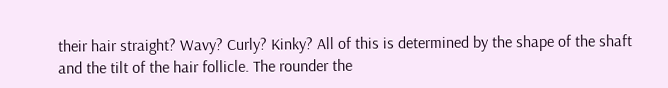their hair straight? Wavy? Curly? Kinky? All of this is determined by the shape of the shaft and the tilt of the hair follicle. The rounder the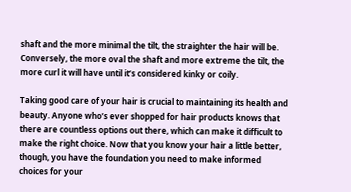shaft and the more minimal the tilt, the straighter the hair will be. Conversely, the more oval the shaft and more extreme the tilt, the more curl it will have until it’s considered kinky or coily.

Taking good care of your hair is crucial to maintaining its health and beauty. Anyone who’s ever shopped for hair products knows that there are countless options out there, which can make it difficult to make the right choice. Now that you know your hair a little better, though, you have the foundation you need to make informed choices for your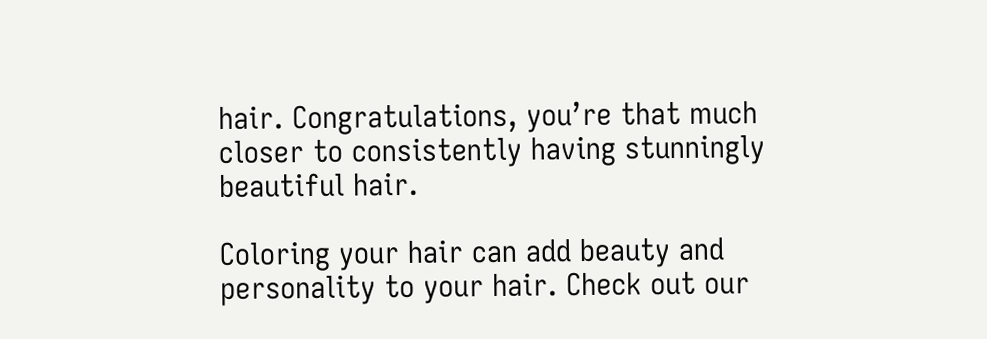hair. Congratulations, you’re that much closer to consistently having stunningly beautiful hair.

Coloring your hair can add beauty and personality to your hair. Check out our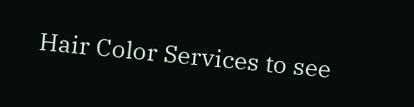Hair Color Services to see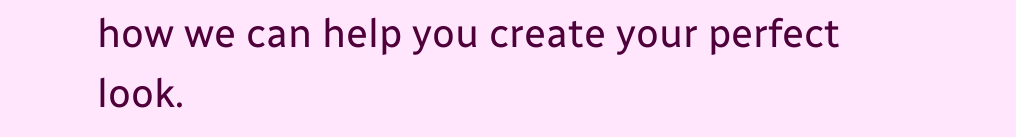how we can help you create your perfect look.